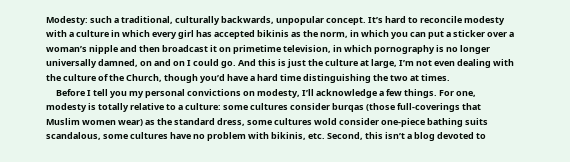Modesty: such a traditional, culturally backwards, unpopular concept. It’s hard to reconcile modesty with a culture in which every girl has accepted bikinis as the norm, in which you can put a sticker over a woman’s nipple and then broadcast it on primetime television, in which pornography is no longer universally damned, on and on I could go. And this is just the culture at large, I’m not even dealing with the culture of the Church, though you’d have a hard time distinguishing the two at times.
     Before I tell you my personal convictions on modesty, I’ll acknowledge a few things. For one, modesty is totally relative to a culture: some cultures consider burqas (those full-coverings that Muslim women wear) as the standard dress, some cultures wold consider one-piece bathing suits scandalous, some cultures have no problem with bikinis, etc. Second, this isn’t a blog devoted to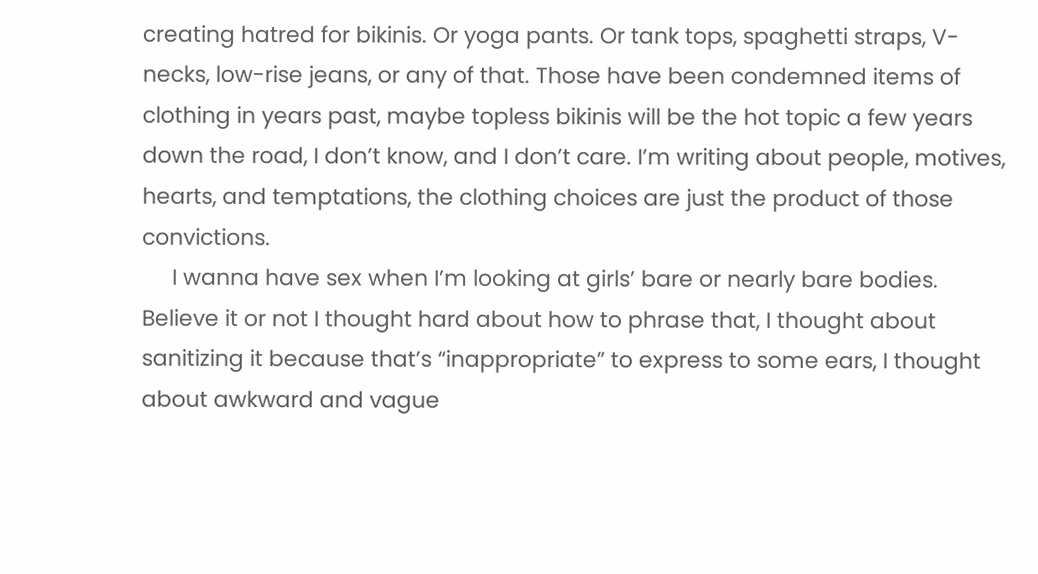creating hatred for bikinis. Or yoga pants. Or tank tops, spaghetti straps, V-necks, low-rise jeans, or any of that. Those have been condemned items of clothing in years past, maybe topless bikinis will be the hot topic a few years down the road, I don’t know, and I don’t care. I’m writing about people, motives, hearts, and temptations, the clothing choices are just the product of those convictions.
     I wanna have sex when I’m looking at girls’ bare or nearly bare bodies. Believe it or not I thought hard about how to phrase that, I thought about sanitizing it because that’s “inappropriate” to express to some ears, I thought about awkward and vague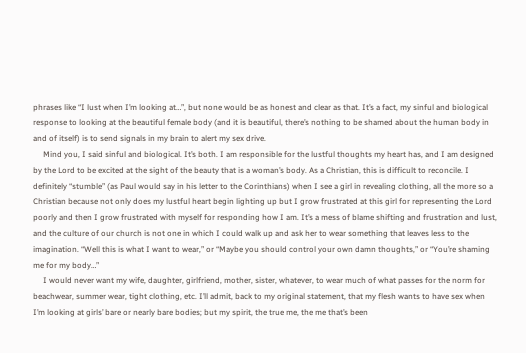phrases like “I lust when I’m looking at…”, but none would be as honest and clear as that. It’s a fact, my sinful and biological response to looking at the beautiful female body (and it is beautiful, there’s nothing to be shamed about the human body in and of itself) is to send signals in my brain to alert my sex drive.
     Mind you, I said sinful and biological. It’s both. I am responsible for the lustful thoughts my heart has, and I am designed by the Lord to be excited at the sight of the beauty that is a woman’s body. As a Christian, this is difficult to reconcile. I definitely “stumble” (as Paul would say in his letter to the Corinthians) when I see a girl in revealing clothing, all the more so a Christian because not only does my lustful heart begin lighting up but I grow frustrated at this girl for representing the Lord poorly and then I grow frustrated with myself for responding how I am. It’s a mess of blame shifting and frustration and lust, and the culture of our church is not one in which I could walk up and ask her to wear something that leaves less to the imagination. “Well this is what I want to wear,” or “Maybe you should control your own damn thoughts,” or “You’re shaming me for my body…”
     I would never want my wife, daughter, girlfriend, mother, sister, whatever, to wear much of what passes for the norm for beachwear, summer wear, tight clothing, etc. I’ll admit, back to my original statement, that my flesh wants to have sex when I’m looking at girls’ bare or nearly bare bodies; but my spirit, the true me, the me that’s been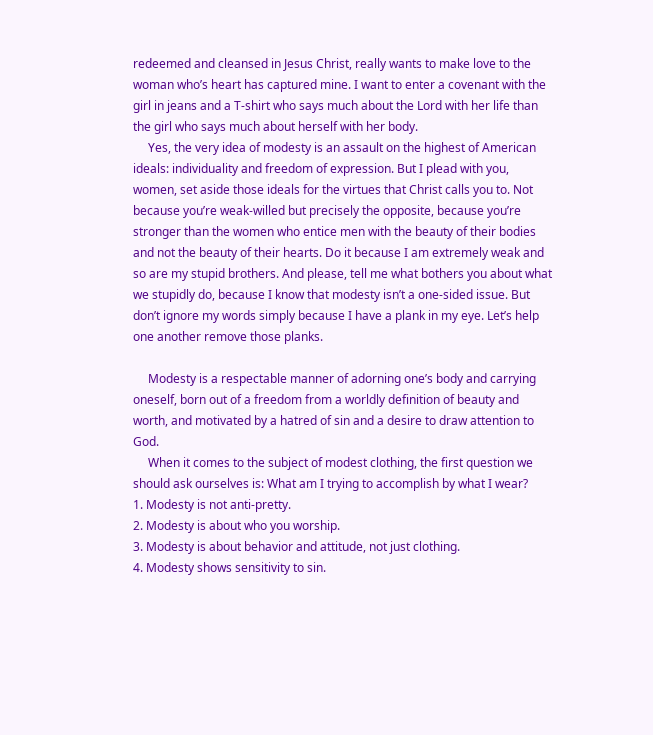redeemed and cleansed in Jesus Christ, really wants to make love to the woman who’s heart has captured mine. I want to enter a covenant with the girl in jeans and a T-shirt who says much about the Lord with her life than the girl who says much about herself with her body.
     Yes, the very idea of modesty is an assault on the highest of American ideals: individuality and freedom of expression. But I plead with you, women, set aside those ideals for the virtues that Christ calls you to. Not because you’re weak-willed but precisely the opposite, because you’re stronger than the women who entice men with the beauty of their bodies and not the beauty of their hearts. Do it because I am extremely weak and so are my stupid brothers. And please, tell me what bothers you about what we stupidly do, because I know that modesty isn’t a one-sided issue. But don’t ignore my words simply because I have a plank in my eye. Let’s help one another remove those planks.

     Modesty is a respectable manner of adorning one’s body and carrying oneself, born out of a freedom from a worldly definition of beauty and worth, and motivated by a hatred of sin and a desire to draw attention to God.
     When it comes to the subject of modest clothing, the first question we should ask ourselves is: What am I trying to accomplish by what I wear?
1. Modesty is not anti-pretty.
2. Modesty is about who you worship.
3. Modesty is about behavior and attitude, not just clothing.
4. Modesty shows sensitivity to sin.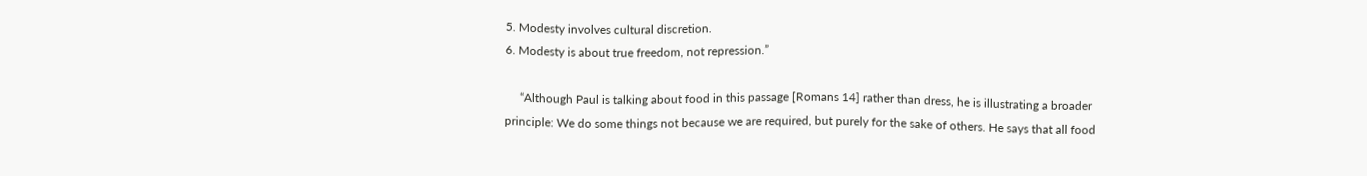5. Modesty involves cultural discretion.
6. Modesty is about true freedom, not repression.”

     “Although Paul is talking about food in this passage [Romans 14] rather than dress, he is illustrating a broader principle: We do some things not because we are required, but purely for the sake of others. He says that all food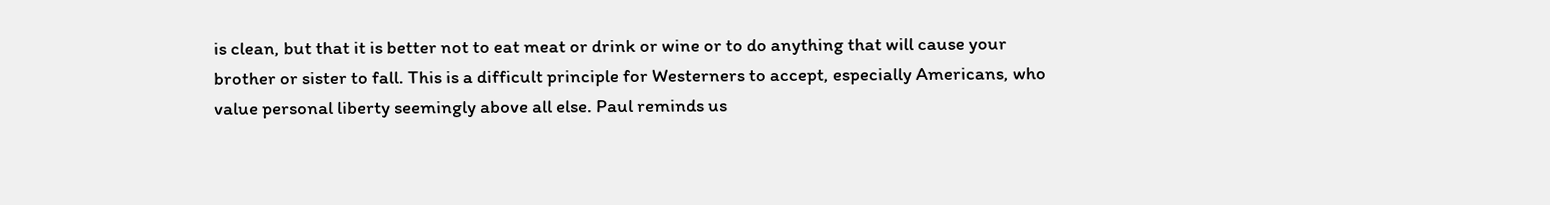is clean, but that it is better not to eat meat or drink or wine or to do anything that will cause your brother or sister to fall. This is a difficult principle for Westerners to accept, especially Americans, who value personal liberty seemingly above all else. Paul reminds us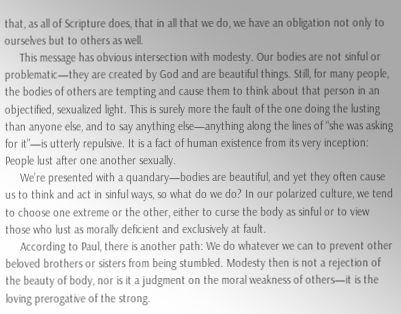that, as all of Scripture does, that in all that we do, we have an obligation not only to ourselves but to others as well.
     This message has obvious intersection with modesty. Our bodies are not sinful or problematic—they are created by God and are beautiful things. Still, for many people, the bodies of others are tempting and cause them to think about that person in an objectified, sexualized light. This is surely more the fault of the one doing the lusting than anyone else, and to say anything else—anything along the lines of “she was asking for it”—is utterly repulsive. It is a fact of human existence from its very inception: People lust after one another sexually.
     We’re presented with a quandary—bodies are beautiful, and yet they often cause us to think and act in sinful ways, so what do we do? In our polarized culture, we tend to choose one extreme or the other, either to curse the body as sinful or to view those who lust as morally deficient and exclusively at fault.
     According to Paul, there is another path: We do whatever we can to prevent other beloved brothers or sisters from being stumbled. Modesty then is not a rejection of the beauty of body, nor is it a judgment on the moral weakness of others—it is the loving prerogative of the strong.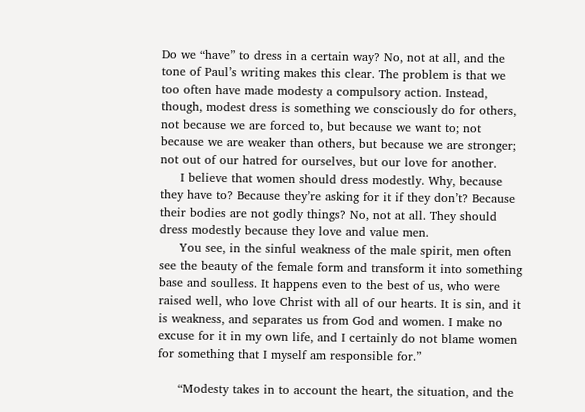Do we “have” to dress in a certain way? No, not at all, and the tone of Paul’s writing makes this clear. The problem is that we too often have made modesty a compulsory action. Instead, though, modest dress is something we consciously do for others, not because we are forced to, but because we want to; not because we are weaker than others, but because we are stronger; not out of our hatred for ourselves, but our love for another.
     I believe that women should dress modestly. Why, because they have to? Because they’re asking for it if they don’t? Because their bodies are not godly things? No, not at all. They should dress modestly because they love and value men.
     You see, in the sinful weakness of the male spirit, men often see the beauty of the female form and transform it into something base and soulless. It happens even to the best of us, who were raised well, who love Christ with all of our hearts. It is sin, and it is weakness, and separates us from God and women. I make no excuse for it in my own life, and I certainly do not blame women for something that I myself am responsible for.”

     “Modesty takes in to account the heart, the situation, and the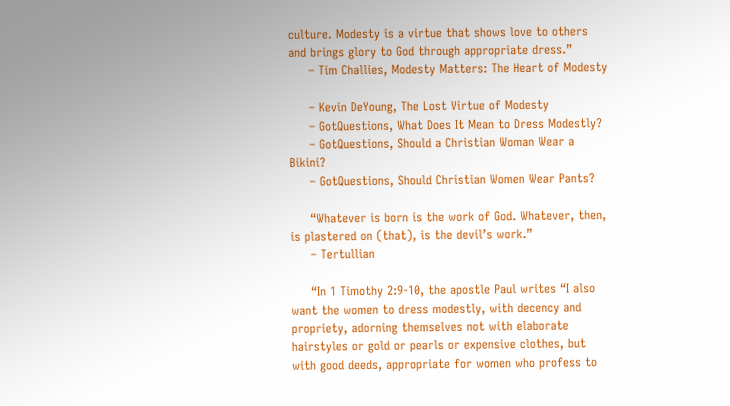culture. Modesty is a virtue that shows love to others and brings glory to God through appropriate dress.”
     – Tim Challies, Modesty Matters: The Heart of Modesty

     – Kevin DeYoung, The Lost Virtue of Modesty
     – GotQuestions, What Does It Mean to Dress Modestly?
     – GotQuestions, Should a Christian Woman Wear a Bikini?
     – GotQuestions, Should Christian Women Wear Pants?

     “Whatever is born is the work of God. Whatever, then, is plastered on (that), is the devil’s work.”
     – Tertullian

     “In 1 Timothy 2:9-10, the apostle Paul writes “I also want the women to dress modestly, with decency and propriety, adorning themselves not with elaborate hairstyles or gold or pearls or expensive clothes, but with good deeds, appropriate for women who profess to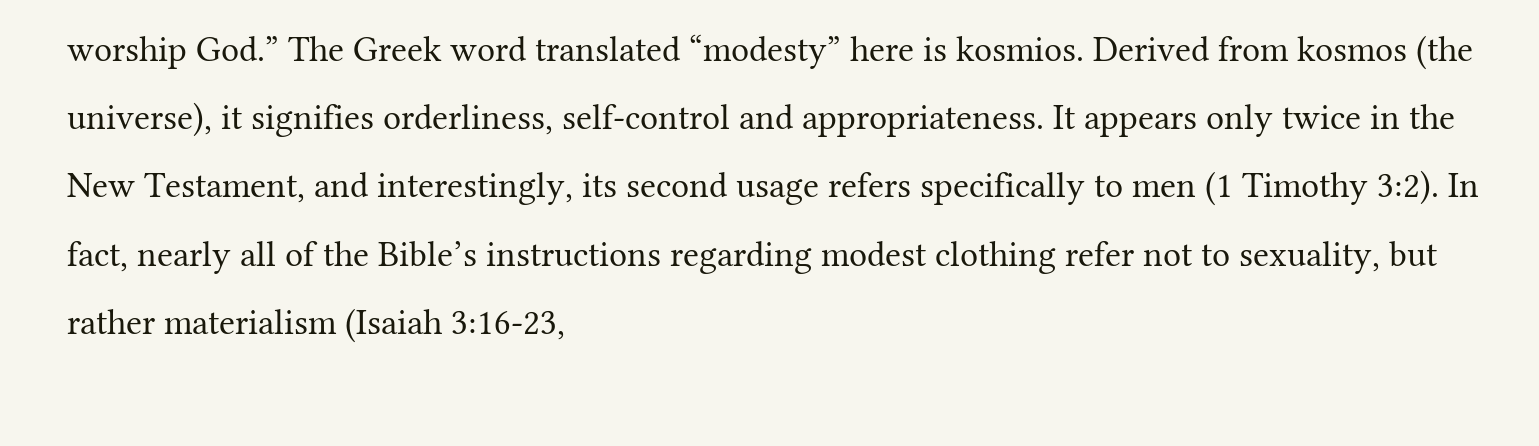worship God.” The Greek word translated “modesty” here is kosmios. Derived from kosmos (the universe), it signifies orderliness, self-control and appropriateness. It appears only twice in the New Testament, and interestingly, its second usage refers specifically to men (1 Timothy 3:2). In fact, nearly all of the Bible’s instructions regarding modest clothing refer not to sexuality, but rather materialism (Isaiah 3:16-23,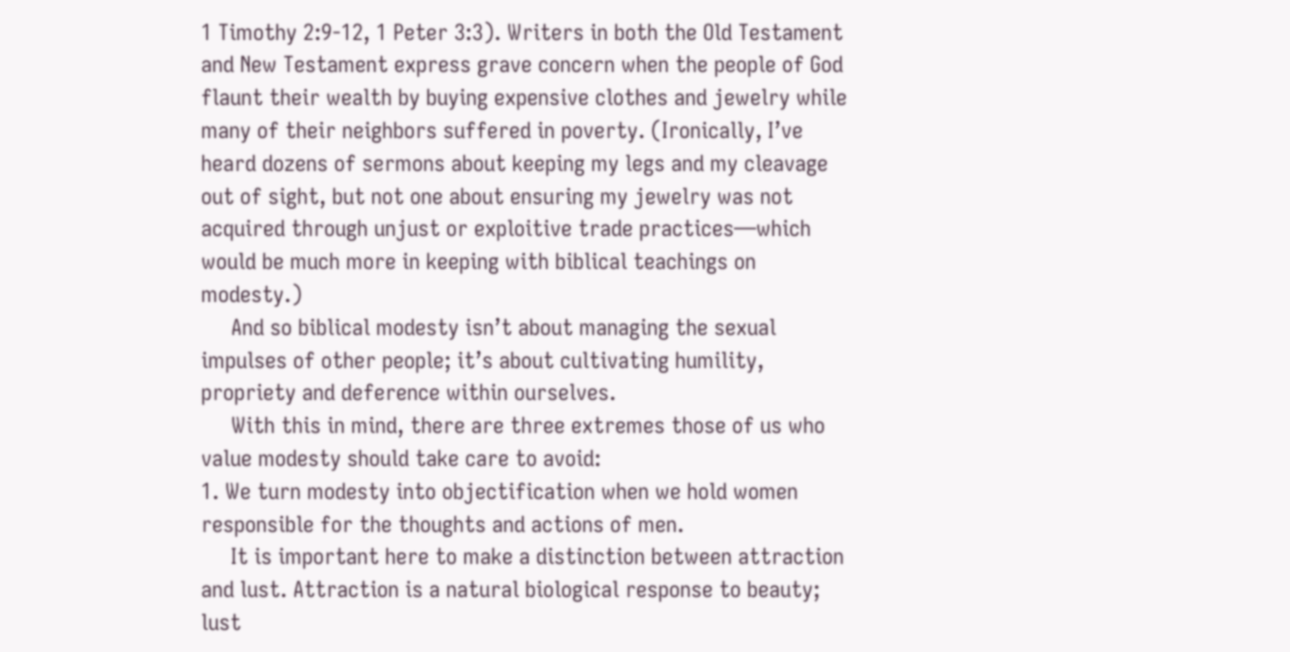1 Timothy 2:9-12, 1 Peter 3:3). Writers in both the Old Testament and New Testament express grave concern when the people of God flaunt their wealth by buying expensive clothes and jewelry while many of their neighbors suffered in poverty. (Ironically, I’ve heard dozens of sermons about keeping my legs and my cleavage out of sight, but not one about ensuring my jewelry was not acquired through unjust or exploitive trade practices—which would be much more in keeping with biblical teachings on modesty.)
     And so biblical modesty isn’t about managing the sexual impulses of other people; it’s about cultivating humility, propriety and deference within ourselves.
     With this in mind, there are three extremes those of us who value modesty should take care to avoid:
1. We turn modesty into objectification when we hold women responsible for the thoughts and actions of men.
     It is important here to make a distinction between attraction and lust. Attraction is a natural biological response to beauty; lust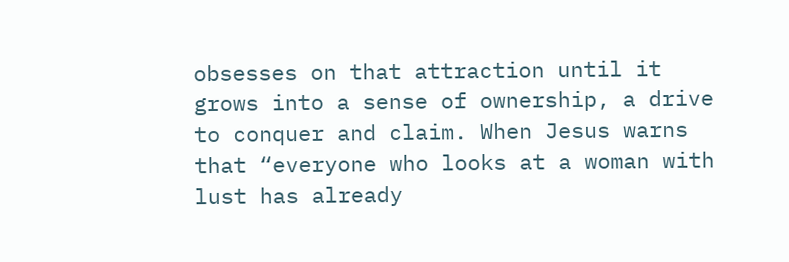obsesses on that attraction until it grows into a sense of ownership, a drive to conquer and claim. When Jesus warns that “everyone who looks at a woman with lust has already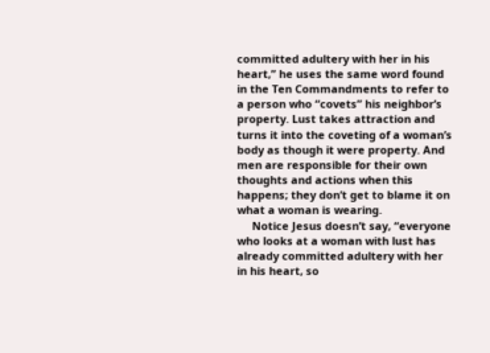committed adultery with her in his heart,” he uses the same word found in the Ten Commandments to refer to a person who “covets” his neighbor’s property. Lust takes attraction and turns it into the coveting of a woman’s body as though it were property. And men are responsible for their own thoughts and actions when this happens; they don’t get to blame it on what a woman is wearing.
     Notice Jesus doesn’t say, “everyone who looks at a woman with lust has already committed adultery with her in his heart, so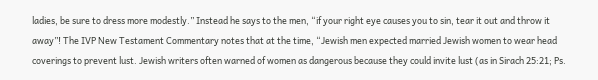ladies, be sure to dress more modestly.” Instead he says to the men, “if your right eye causes you to sin, tear it out and throw it away”! The IVP New Testament Commentary notes that at the time, “Jewish men expected married Jewish women to wear head coverings to prevent lust. Jewish writers often warned of women as dangerous because they could invite lust (as in Sirach 25:21; Ps.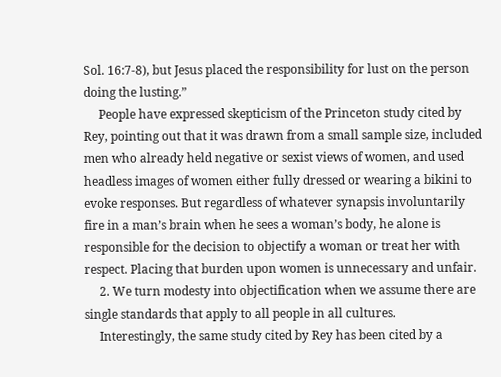Sol. 16:7-8), but Jesus placed the responsibility for lust on the person doing the lusting.”
     People have expressed skepticism of the Princeton study cited by Rey, pointing out that it was drawn from a small sample size, included men who already held negative or sexist views of women, and used headless images of women either fully dressed or wearing a bikini to evoke responses. But regardless of whatever synapsis involuntarily fire in a man’s brain when he sees a woman’s body, he alone is responsible for the decision to objectify a woman or treat her with respect. Placing that burden upon women is unnecessary and unfair.
     2. We turn modesty into objectification when we assume there are single standards that apply to all people in all cultures.
     Interestingly, the same study cited by Rey has been cited by a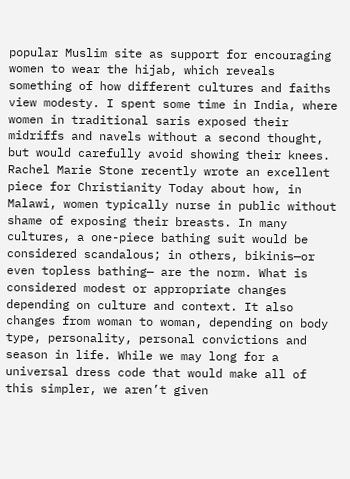popular Muslim site as support for encouraging women to wear the hijab, which reveals something of how different cultures and faiths view modesty. I spent some time in India, where women in traditional saris exposed their midriffs and navels without a second thought, but would carefully avoid showing their knees. Rachel Marie Stone recently wrote an excellent piece for Christianity Today about how, in Malawi, women typically nurse in public without shame of exposing their breasts. In many cultures, a one-piece bathing suit would be considered scandalous; in others, bikinis—or even topless bathing— are the norm. What is considered modest or appropriate changes depending on culture and context. It also changes from woman to woman, depending on body type, personality, personal convictions and season in life. While we may long for a universal dress code that would make all of this simpler, we aren’t given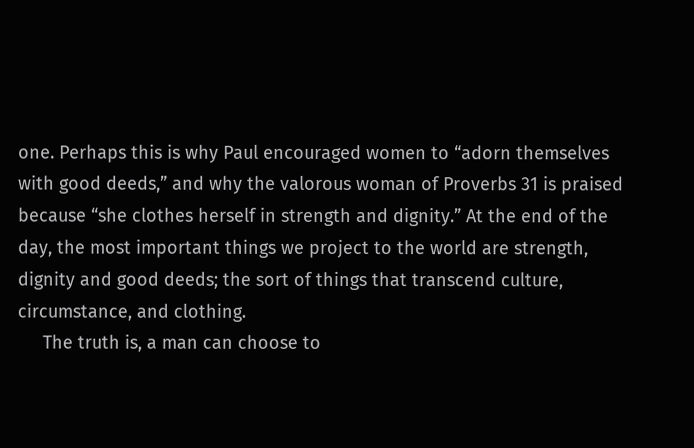one. Perhaps this is why Paul encouraged women to “adorn themselves with good deeds,” and why the valorous woman of Proverbs 31 is praised because “she clothes herself in strength and dignity.” At the end of the day, the most important things we project to the world are strength, dignity and good deeds; the sort of things that transcend culture, circumstance, and clothing.
     The truth is, a man can choose to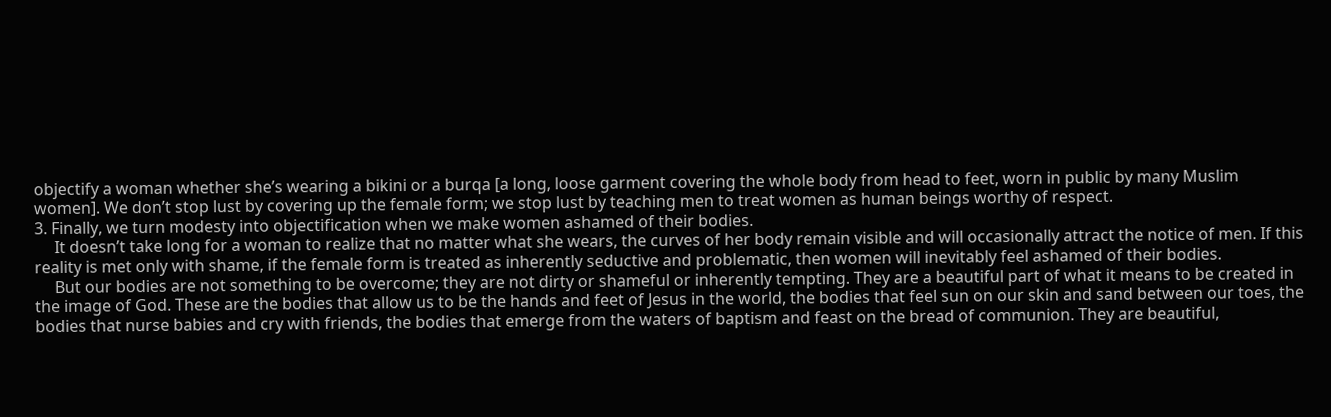objectify a woman whether she’s wearing a bikini or a burqa [a long, loose garment covering the whole body from head to feet, worn in public by many Muslim women]. We don’t stop lust by covering up the female form; we stop lust by teaching men to treat women as human beings worthy of respect.
3. Finally, we turn modesty into objectification when we make women ashamed of their bodies.
     It doesn’t take long for a woman to realize that no matter what she wears, the curves of her body remain visible and will occasionally attract the notice of men. If this reality is met only with shame, if the female form is treated as inherently seductive and problematic, then women will inevitably feel ashamed of their bodies.
     But our bodies are not something to be overcome; they are not dirty or shameful or inherently tempting. They are a beautiful part of what it means to be created in the image of God. These are the bodies that allow us to be the hands and feet of Jesus in the world, the bodies that feel sun on our skin and sand between our toes, the bodies that nurse babies and cry with friends, the bodies that emerge from the waters of baptism and feast on the bread of communion. They are beautiful,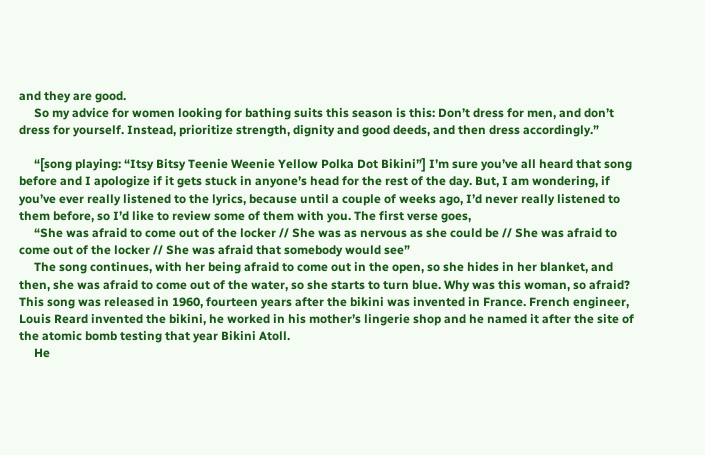and they are good.
     So my advice for women looking for bathing suits this season is this: Don’t dress for men, and don’t dress for yourself. Instead, prioritize strength, dignity and good deeds, and then dress accordingly.”

     “[song playing: “Itsy Bitsy Teenie Weenie Yellow Polka Dot Bikini”] I’m sure you’ve all heard that song before and I apologize if it gets stuck in anyone’s head for the rest of the day. But, I am wondering, if you’ve ever really listened to the lyrics, because until a couple of weeks ago, I’d never really listened to them before, so I’d like to review some of them with you. The first verse goes,
     “She was afraid to come out of the locker // She was as nervous as she could be // She was afraid to come out of the locker // She was afraid that somebody would see”
     The song continues, with her being afraid to come out in the open, so she hides in her blanket, and then, she was afraid to come out of the water, so she starts to turn blue. Why was this woman, so afraid? This song was released in 1960, fourteen years after the bikini was invented in France. French engineer, Louis Reard invented the bikini, he worked in his mother’s lingerie shop and he named it after the site of the atomic bomb testing that year Bikini Atoll.
     He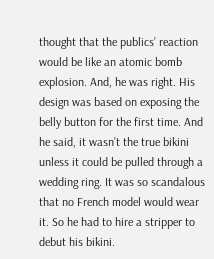thought that the publics’ reaction would be like an atomic bomb explosion. And, he was right. His design was based on exposing the belly button for the first time. And he said, it wasn’t the true bikini unless it could be pulled through a wedding ring. It was so scandalous that no French model would wear it. So he had to hire a stripper to debut his bikini.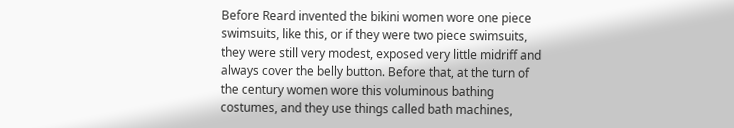Before Reard invented the bikini women wore one piece swimsuits, like this, or if they were two piece swimsuits, they were still very modest, exposed very little midriff and always cover the belly button. Before that, at the turn of the century women wore this voluminous bathing costumes, and they use things called bath machines,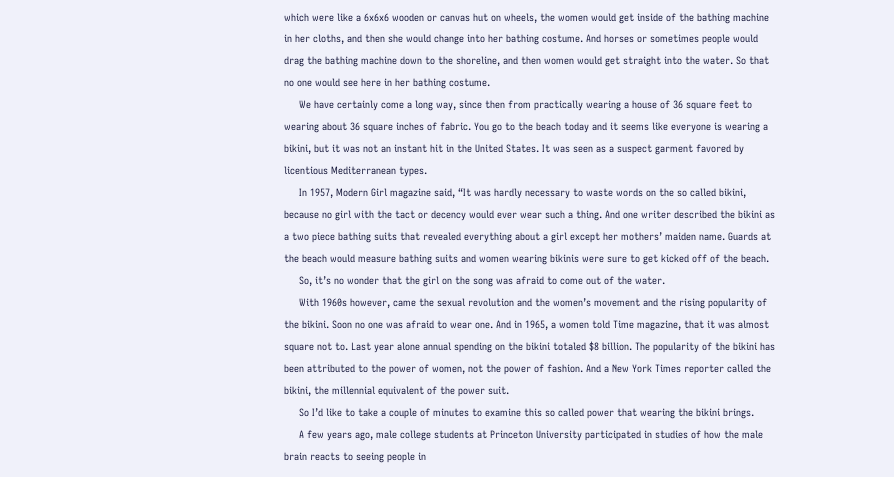which were like a 6x6x6 wooden or canvas hut on wheels, the women would get inside of the bathing machine in her cloths, and then she would change into her bathing costume. And horses or sometimes people would drag the bathing machine down to the shoreline, and then women would get straight into the water. So that no one would see here in her bathing costume.
     We have certainly come a long way, since then from practically wearing a house of 36 square feet to wearing about 36 square inches of fabric. You go to the beach today and it seems like everyone is wearing a bikini, but it was not an instant hit in the United States. It was seen as a suspect garment favored by licentious Mediterranean types.
     In 1957, Modern Girl magazine said, “It was hardly necessary to waste words on the so called bikini, because no girl with the tact or decency would ever wear such a thing. And one writer described the bikini as a two piece bathing suits that revealed everything about a girl except her mothers’ maiden name. Guards at the beach would measure bathing suits and women wearing bikinis were sure to get kicked off of the beach.
     So, it’s no wonder that the girl on the song was afraid to come out of the water.
     With 1960s however, came the sexual revolution and the women’s movement and the rising popularity of the bikini. Soon no one was afraid to wear one. And in 1965, a women told Time magazine, that it was almost square not to. Last year alone annual spending on the bikini totaled $8 billion. The popularity of the bikini has been attributed to the power of women, not the power of fashion. And a New York Times reporter called the bikini, the millennial equivalent of the power suit.
     So I’d like to take a couple of minutes to examine this so called power that wearing the bikini brings.
     A few years ago, male college students at Princeton University participated in studies of how the male brain reacts to seeing people in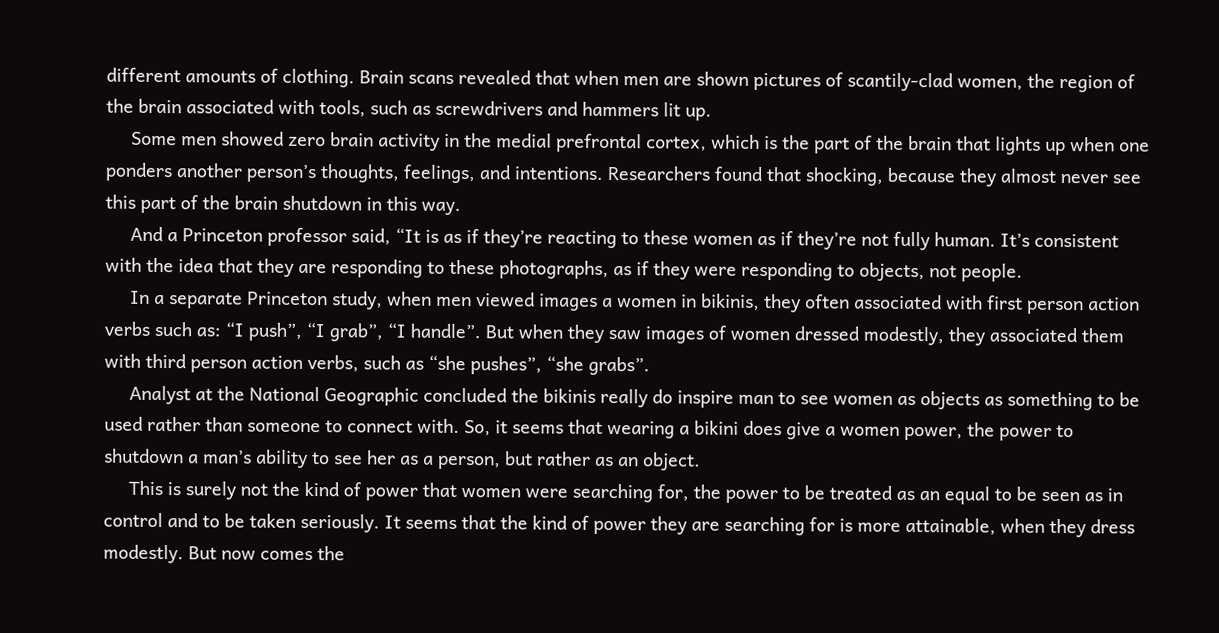different amounts of clothing. Brain scans revealed that when men are shown pictures of scantily-clad women, the region of the brain associated with tools, such as screwdrivers and hammers lit up.
     Some men showed zero brain activity in the medial prefrontal cortex, which is the part of the brain that lights up when one ponders another person’s thoughts, feelings, and intentions. Researchers found that shocking, because they almost never see this part of the brain shutdown in this way.
     And a Princeton professor said, “It is as if they’re reacting to these women as if they’re not fully human. It’s consistent with the idea that they are responding to these photographs, as if they were responding to objects, not people.
     In a separate Princeton study, when men viewed images a women in bikinis, they often associated with first person action verbs such as: “I push”, “I grab”, “I handle”. But when they saw images of women dressed modestly, they associated them with third person action verbs, such as “she pushes”, “she grabs”.
     Analyst at the National Geographic concluded the bikinis really do inspire man to see women as objects as something to be used rather than someone to connect with. So, it seems that wearing a bikini does give a women power, the power to shutdown a man’s ability to see her as a person, but rather as an object.
     This is surely not the kind of power that women were searching for, the power to be treated as an equal to be seen as in control and to be taken seriously. It seems that the kind of power they are searching for is more attainable, when they dress modestly. But now comes the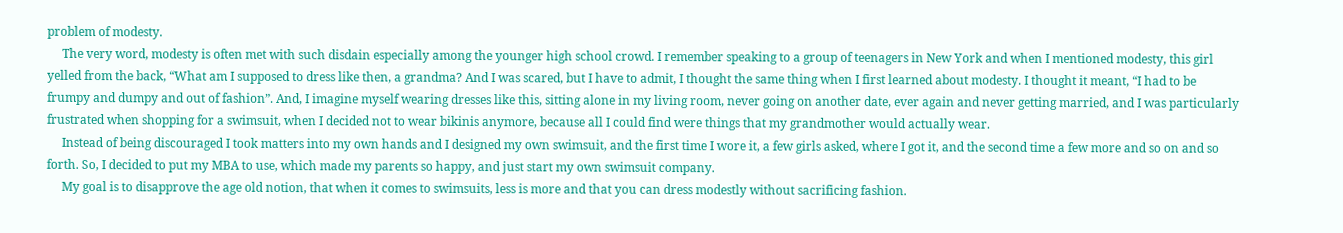problem of modesty.
     The very word, modesty is often met with such disdain especially among the younger high school crowd. I remember speaking to a group of teenagers in New York and when I mentioned modesty, this girl yelled from the back, “What am I supposed to dress like then, a grandma? And I was scared, but I have to admit, I thought the same thing when I first learned about modesty. I thought it meant, “I had to be frumpy and dumpy and out of fashion”. And, I imagine myself wearing dresses like this, sitting alone in my living room, never going on another date, ever again and never getting married, and I was particularly frustrated when shopping for a swimsuit, when I decided not to wear bikinis anymore, because all I could find were things that my grandmother would actually wear.
     Instead of being discouraged I took matters into my own hands and I designed my own swimsuit, and the first time I wore it, a few girls asked, where I got it, and the second time a few more and so on and so forth. So, I decided to put my MBA to use, which made my parents so happy, and just start my own swimsuit company.
     My goal is to disapprove the age old notion, that when it comes to swimsuits, less is more and that you can dress modestly without sacrificing fashion.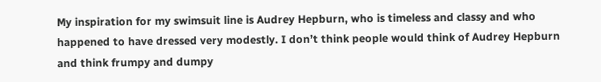My inspiration for my swimsuit line is Audrey Hepburn, who is timeless and classy and who happened to have dressed very modestly. I don’t think people would think of Audrey Hepburn and think frumpy and dumpy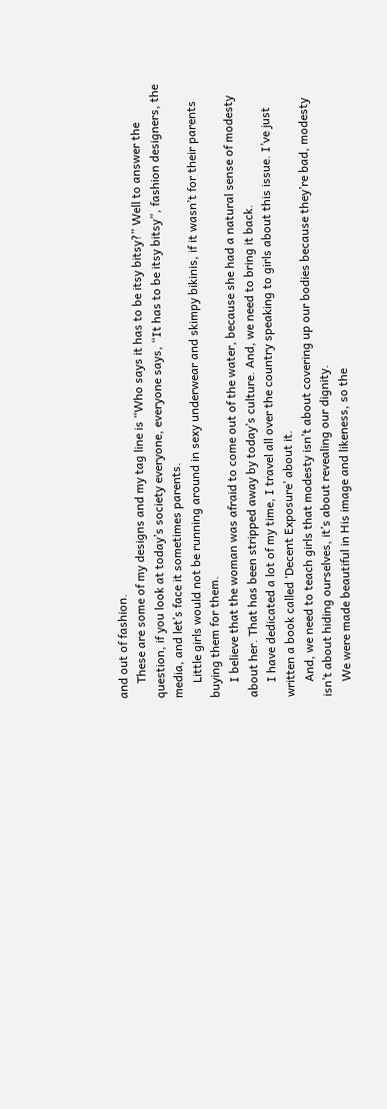and out of fashion.
     These are some of my designs and my tag line is “Who says it has to be itsy bitsy?” Well to answer the question, if you look at today’s society everyone, everyone says, “It has to be itsy bitsy”, fashion designers, the media, and let’s face it sometimes parents.
     Little girls would not be running around in sexy underwear and skimpy bikinis, if it wasn’t for their parents buying them for them.
     I believe that the woman was afraid to come out of the water, because she had a natural sense of modesty about her. That has been stripped away by today’s culture. And, we need to bring it back.
     I have dedicated a lot of my time, I travel all over the country speaking to girls about this issue. I’ve just written a book called ‘Decent Exposure’ about it.
     And, we need to teach girls that modesty isn’t about covering up our bodies because they’re bad, modesty isn’t about hiding ourselves, it’s about revealing our dignity.
     We were made beautiful in His image and likeness, so the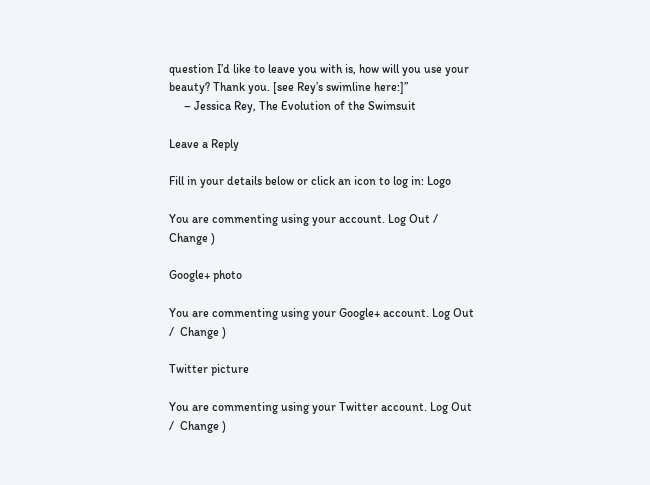question I’d like to leave you with is, how will you use your beauty? Thank you. [see Rey’s swimline here:]”
     – Jessica Rey, The Evolution of the Swimsuit

Leave a Reply

Fill in your details below or click an icon to log in: Logo

You are commenting using your account. Log Out /  Change )

Google+ photo

You are commenting using your Google+ account. Log Out /  Change )

Twitter picture

You are commenting using your Twitter account. Log Out /  Change )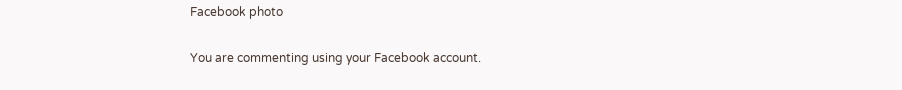Facebook photo

You are commenting using your Facebook account.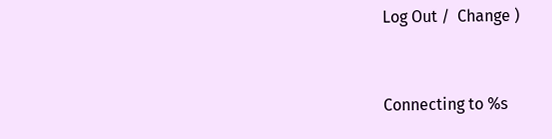Log Out /  Change )


Connecting to %s